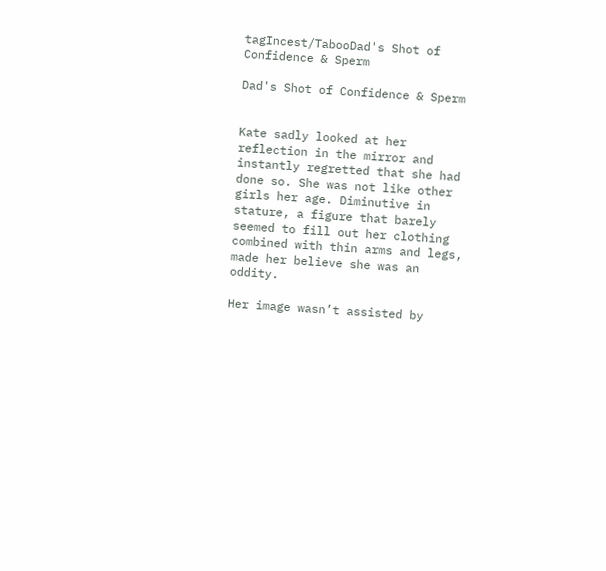tagIncest/TabooDad's Shot of Confidence & Sperm

Dad's Shot of Confidence & Sperm


Kate sadly looked at her reflection in the mirror and instantly regretted that she had done so. She was not like other girls her age. Diminutive in stature, a figure that barely seemed to fill out her clothing combined with thin arms and legs, made her believe she was an oddity.

Her image wasn’t assisted by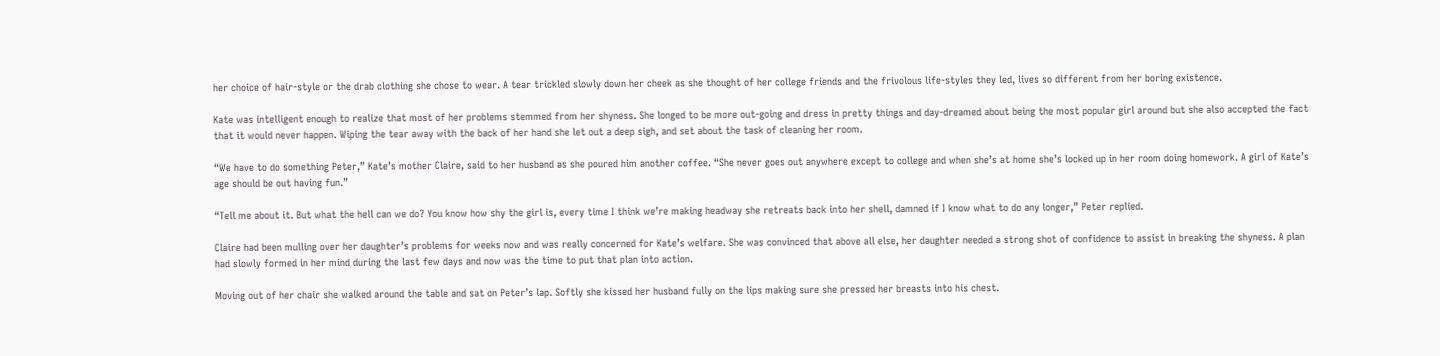her choice of hair-style or the drab clothing she chose to wear. A tear trickled slowly down her cheek as she thought of her college friends and the frivolous life-styles they led, lives so different from her boring existence.

Kate was intelligent enough to realize that most of her problems stemmed from her shyness. She longed to be more out-going and dress in pretty things and day-dreamed about being the most popular girl around but she also accepted the fact that it would never happen. Wiping the tear away with the back of her hand she let out a deep sigh, and set about the task of cleaning her room.

“We have to do something Peter,” Kate’s mother Claire, said to her husband as she poured him another coffee. “She never goes out anywhere except to college and when she’s at home she’s locked up in her room doing homework. A girl of Kate’s age should be out having fun.”

“Tell me about it. But what the hell can we do? You know how shy the girl is, every time I think we’re making headway she retreats back into her shell, damned if I know what to do any longer,” Peter replied.

Claire had been mulling over her daughter’s problems for weeks now and was really concerned for Kate’s welfare. She was convinced that above all else, her daughter needed a strong shot of confidence to assist in breaking the shyness. A plan had slowly formed in her mind during the last few days and now was the time to put that plan into action.

Moving out of her chair she walked around the table and sat on Peter’s lap. Softly she kissed her husband fully on the lips making sure she pressed her breasts into his chest.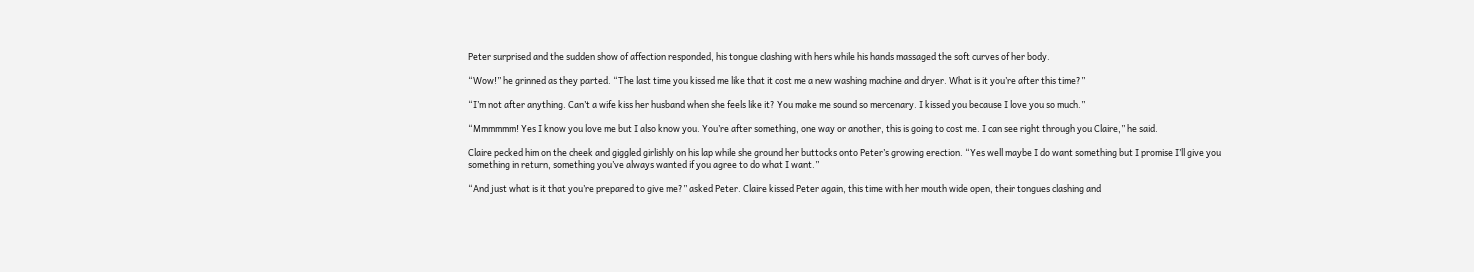Peter surprised and the sudden show of affection responded, his tongue clashing with hers while his hands massaged the soft curves of her body.

“Wow!” he grinned as they parted. “The last time you kissed me like that it cost me a new washing machine and dryer. What is it you’re after this time?”

“I’m not after anything. Can’t a wife kiss her husband when she feels like it? You make me sound so mercenary. I kissed you because I love you so much.”

“Mmmmmm! Yes I know you love me but I also know you. You’re after something, one way or another, this is going to cost me. I can see right through you Claire,” he said.

Claire pecked him on the cheek and giggled girlishly on his lap while she ground her buttocks onto Peter’s growing erection. “Yes well maybe I do want something but I promise I’ll give you something in return, something you’ve always wanted if you agree to do what I want.”

“And just what is it that you’re prepared to give me?” asked Peter. Claire kissed Peter again, this time with her mouth wide open, their tongues clashing and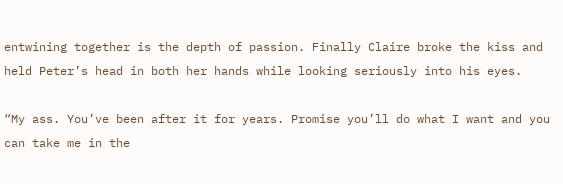entwining together is the depth of passion. Finally Claire broke the kiss and held Peter’s head in both her hands while looking seriously into his eyes.

“My ass. You’ve been after it for years. Promise you’ll do what I want and you can take me in the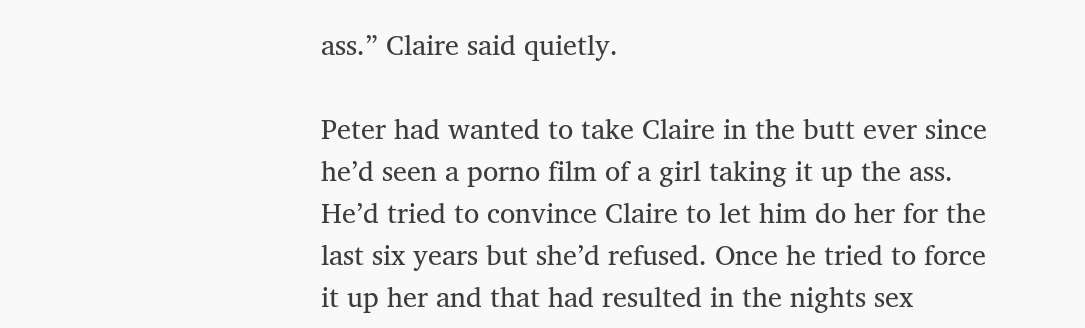ass.” Claire said quietly.

Peter had wanted to take Claire in the butt ever since he’d seen a porno film of a girl taking it up the ass. He’d tried to convince Claire to let him do her for the last six years but she’d refused. Once he tried to force it up her and that had resulted in the nights sex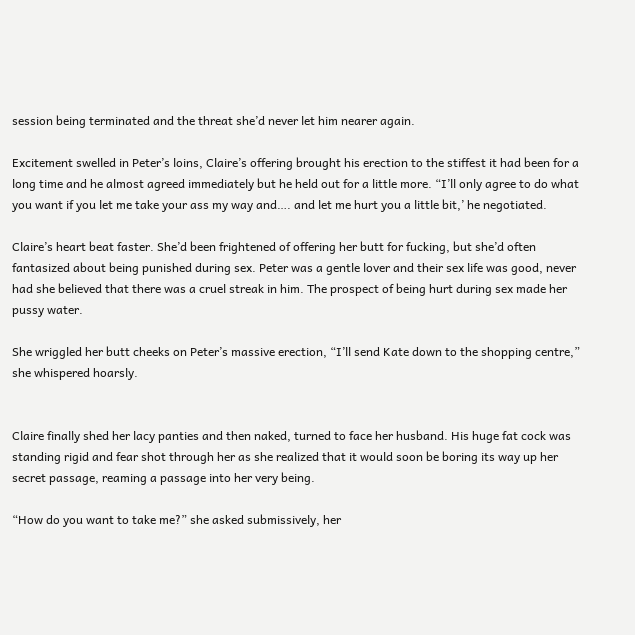session being terminated and the threat she’d never let him nearer again.

Excitement swelled in Peter’s loins, Claire’s offering brought his erection to the stiffest it had been for a long time and he almost agreed immediately but he held out for a little more. “I’ll only agree to do what you want if you let me take your ass my way and…. and let me hurt you a little bit,’ he negotiated.

Claire’s heart beat faster. She’d been frightened of offering her butt for fucking, but she’d often fantasized about being punished during sex. Peter was a gentle lover and their sex life was good, never had she believed that there was a cruel streak in him. The prospect of being hurt during sex made her pussy water.

She wriggled her butt cheeks on Peter’s massive erection, “I’ll send Kate down to the shopping centre,” she whispered hoarsly.


Claire finally shed her lacy panties and then naked, turned to face her husband. His huge fat cock was standing rigid and fear shot through her as she realized that it would soon be boring its way up her secret passage, reaming a passage into her very being.

“How do you want to take me?” she asked submissively, her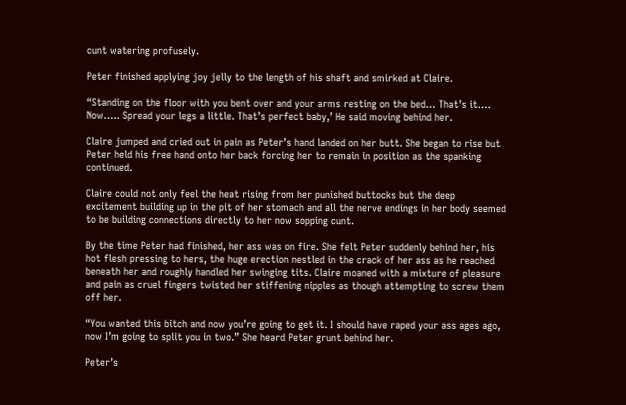cunt watering profusely.

Peter finished applying joy jelly to the length of his shaft and smirked at Claire.

“Standing on the floor with you bent over and your arms resting on the bed… That’s it…. Now….. Spread your legs a little. That’s perfect baby,’ He said moving behind her.

Claire jumped and cried out in pain as Peter’s hand landed on her butt. She began to rise but Peter held his free hand onto her back forcing her to remain in position as the spanking continued.

Claire could not only feel the heat rising from her punished buttocks but the deep excitement building up in the pit of her stomach and all the nerve endings in her body seemed to be building connections directly to her now sopping cunt.

By the time Peter had finished, her ass was on fire. She felt Peter suddenly behind her, his hot flesh pressing to hers, the huge erection nestled in the crack of her ass as he reached beneath her and roughly handled her swinging tits. Claire moaned with a mixture of pleasure and pain as cruel fingers twisted her stiffening nipples as though attempting to screw them off her.

“You wanted this bitch and now you’re going to get it. I should have raped your ass ages ago, now I’m going to split you in two.” She heard Peter grunt behind her.

Peter’s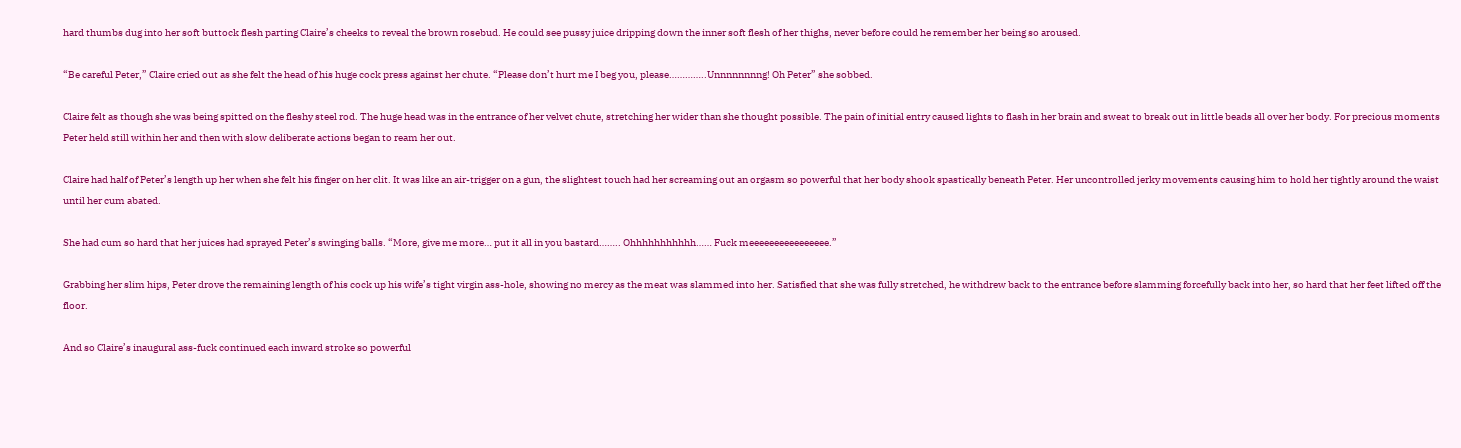hard thumbs dug into her soft buttock flesh parting Claire’s cheeks to reveal the brown rosebud. He could see pussy juice dripping down the inner soft flesh of her thighs, never before could he remember her being so aroused.

“Be careful Peter,” Claire cried out as she felt the head of his huge cock press against her chute. “Please don’t hurt me I beg you, please…………..Unnnnnnnng! Oh Peter” she sobbed.

Claire felt as though she was being spitted on the fleshy steel rod. The huge head was in the entrance of her velvet chute, stretching her wider than she thought possible. The pain of initial entry caused lights to flash in her brain and sweat to break out in little beads all over her body. For precious moments Peter held still within her and then with slow deliberate actions began to ream her out.

Claire had half of Peter’s length up her when she felt his finger on her clit. It was like an air-trigger on a gun, the slightest touch had her screaming out an orgasm so powerful that her body shook spastically beneath Peter. Her uncontrolled jerky movements causing him to hold her tightly around the waist until her cum abated.

She had cum so hard that her juices had sprayed Peter’s swinging balls. “More, give me more… put it all in you bastard…….. Ohhhhhhhhhhh…… Fuck meeeeeeeeeeeeeeee.”

Grabbing her slim hips, Peter drove the remaining length of his cock up his wife’s tight virgin ass-hole, showing no mercy as the meat was slammed into her. Satisfied that she was fully stretched, he withdrew back to the entrance before slamming forcefully back into her, so hard that her feet lifted off the floor.

And so Claire’s inaugural ass-fuck continued each inward stroke so powerful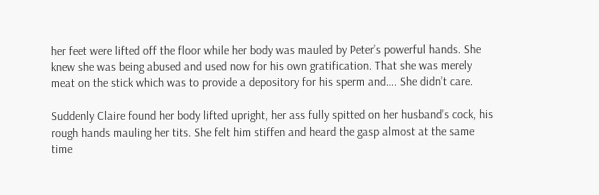her feet were lifted off the floor while her body was mauled by Peter’s powerful hands. She knew she was being abused and used now for his own gratification. That she was merely meat on the stick which was to provide a depository for his sperm and…. She didn’t care.

Suddenly Claire found her body lifted upright, her ass fully spitted on her husband’s cock, his rough hands mauling her tits. She felt him stiffen and heard the gasp almost at the same time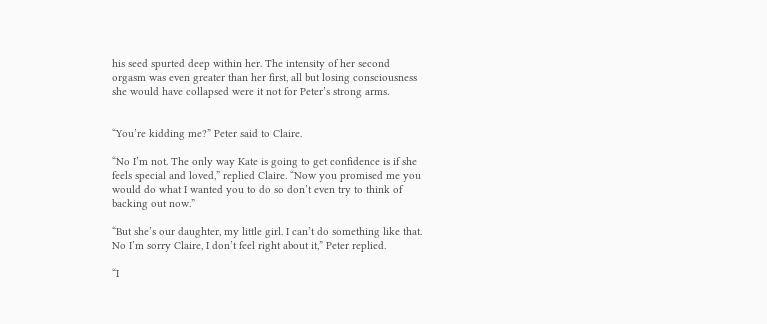his seed spurted deep within her. The intensity of her second orgasm was even greater than her first, all but losing consciousness she would have collapsed were it not for Peter’s strong arms.


“You’re kidding me?” Peter said to Claire.

“No I’m not. The only way Kate is going to get confidence is if she feels special and loved,” replied Claire. “Now you promised me you would do what I wanted you to do so don’t even try to think of backing out now.”

“But she’s our daughter, my little girl. I can’t do something like that. No I’m sorry Claire, I don’t feel right about it,” Peter replied.

“I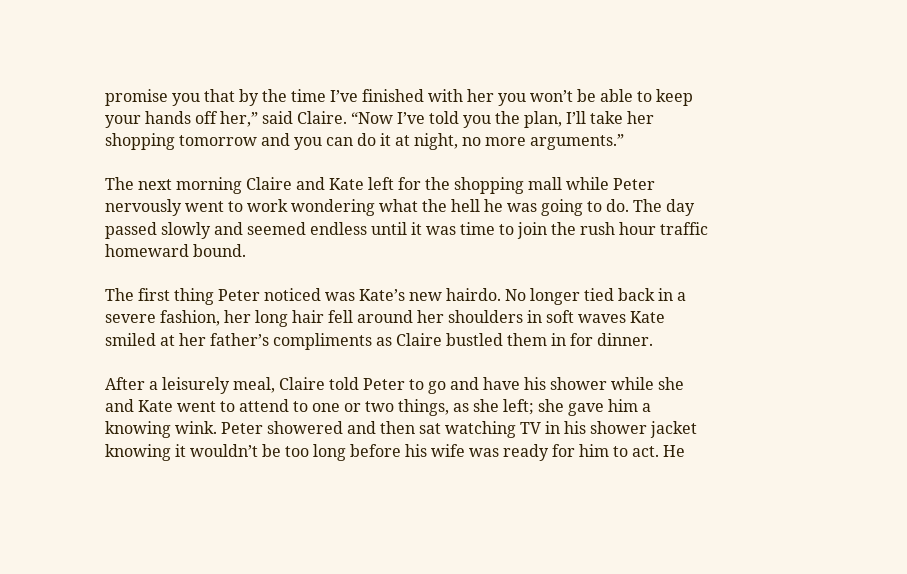promise you that by the time I’ve finished with her you won’t be able to keep your hands off her,” said Claire. “Now I’ve told you the plan, I’ll take her shopping tomorrow and you can do it at night, no more arguments.”

The next morning Claire and Kate left for the shopping mall while Peter nervously went to work wondering what the hell he was going to do. The day passed slowly and seemed endless until it was time to join the rush hour traffic homeward bound.

The first thing Peter noticed was Kate’s new hairdo. No longer tied back in a severe fashion, her long hair fell around her shoulders in soft waves Kate smiled at her father’s compliments as Claire bustled them in for dinner.

After a leisurely meal, Claire told Peter to go and have his shower while she and Kate went to attend to one or two things, as she left; she gave him a knowing wink. Peter showered and then sat watching TV in his shower jacket knowing it wouldn’t be too long before his wife was ready for him to act. He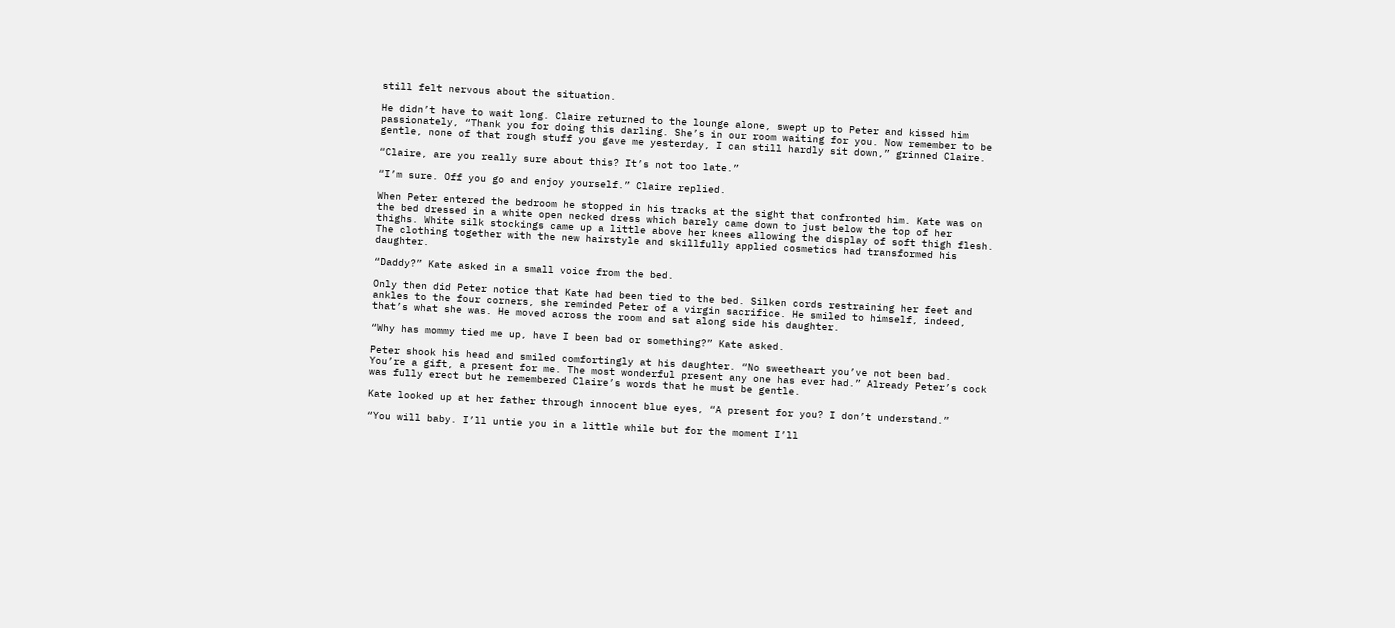still felt nervous about the situation.

He didn’t have to wait long. Claire returned to the lounge alone, swept up to Peter and kissed him passionately, “Thank you for doing this darling. She’s in our room waiting for you. Now remember to be gentle, none of that rough stuff you gave me yesterday, I can still hardly sit down,” grinned Claire.

“Claire, are you really sure about this? It’s not too late.”

“I’m sure. Off you go and enjoy yourself.” Claire replied.

When Peter entered the bedroom he stopped in his tracks at the sight that confronted him. Kate was on the bed dressed in a white open necked dress which barely came down to just below the top of her thighs. White silk stockings came up a little above her knees allowing the display of soft thigh flesh. The clothing together with the new hairstyle and skillfully applied cosmetics had transformed his daughter.

“Daddy?” Kate asked in a small voice from the bed.

Only then did Peter notice that Kate had been tied to the bed. Silken cords restraining her feet and ankles to the four corners, she reminded Peter of a virgin sacrifice. He smiled to himself, indeed, that’s what she was. He moved across the room and sat along side his daughter.

“Why has mommy tied me up, have I been bad or something?” Kate asked.

Peter shook his head and smiled comfortingly at his daughter. “No sweetheart you’ve not been bad. You’re a gift, a present for me. The most wonderful present any one has ever had.” Already Peter’s cock was fully erect but he remembered Claire’s words that he must be gentle.

Kate looked up at her father through innocent blue eyes, “A present for you? I don’t understand.”

“You will baby. I’ll untie you in a little while but for the moment I’ll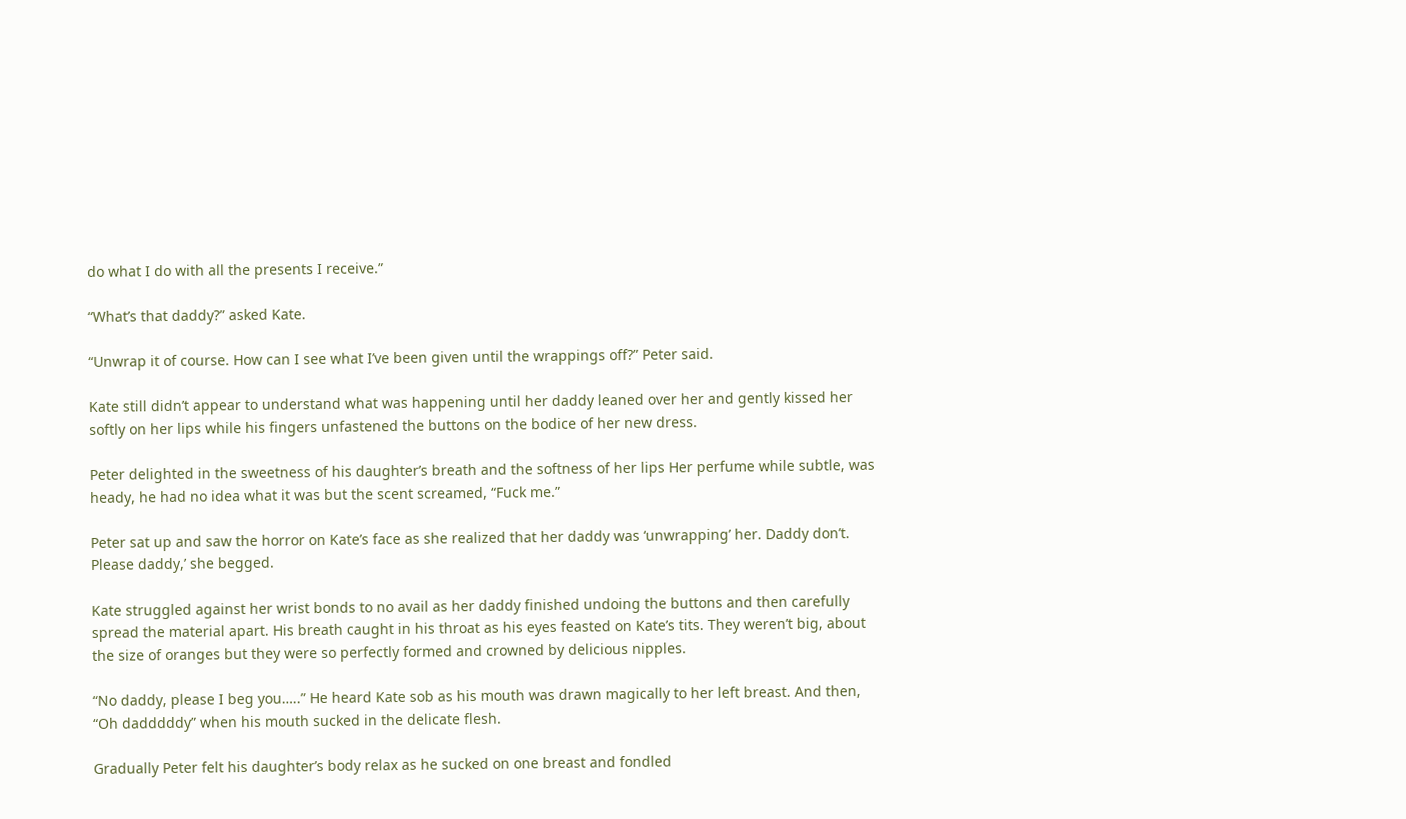do what I do with all the presents I receive.”

“What’s that daddy?” asked Kate.

“Unwrap it of course. How can I see what I’ve been given until the wrappings off?” Peter said.

Kate still didn’t appear to understand what was happening until her daddy leaned over her and gently kissed her softly on her lips while his fingers unfastened the buttons on the bodice of her new dress.

Peter delighted in the sweetness of his daughter’s breath and the softness of her lips Her perfume while subtle, was heady, he had no idea what it was but the scent screamed, “Fuck me.”

Peter sat up and saw the horror on Kate’s face as she realized that her daddy was ‘unwrapping’ her. Daddy don’t. Please daddy,’ she begged.

Kate struggled against her wrist bonds to no avail as her daddy finished undoing the buttons and then carefully spread the material apart. His breath caught in his throat as his eyes feasted on Kate’s tits. They weren’t big, about the size of oranges but they were so perfectly formed and crowned by delicious nipples.

“No daddy, please I beg you…..” He heard Kate sob as his mouth was drawn magically to her left breast. And then, “Oh dadddddy” when his mouth sucked in the delicate flesh.

Gradually Peter felt his daughter’s body relax as he sucked on one breast and fondled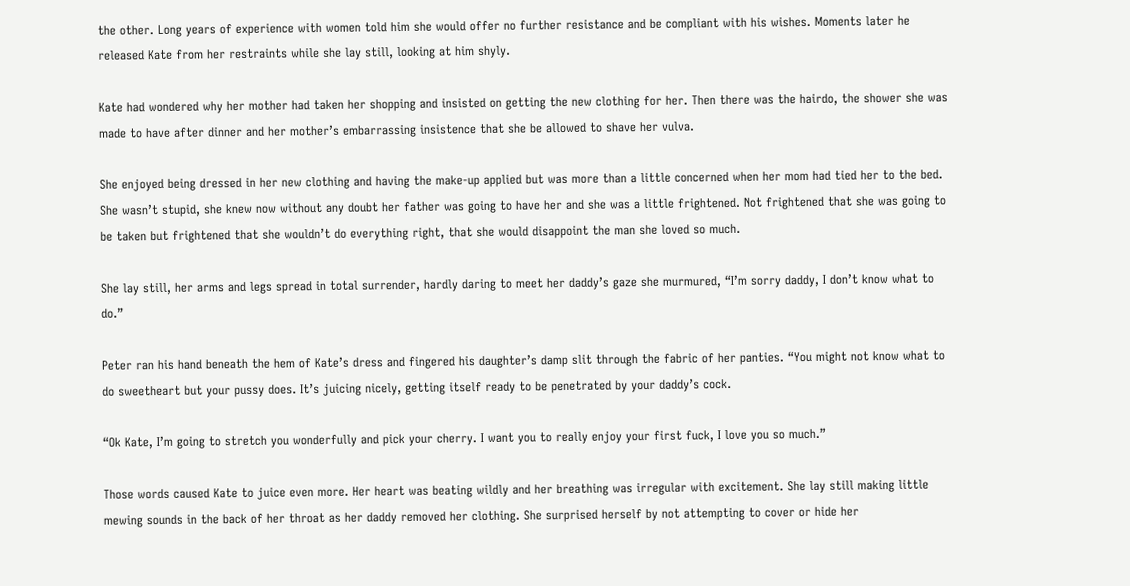the other. Long years of experience with women told him she would offer no further resistance and be compliant with his wishes. Moments later he released Kate from her restraints while she lay still, looking at him shyly.

Kate had wondered why her mother had taken her shopping and insisted on getting the new clothing for her. Then there was the hairdo, the shower she was made to have after dinner and her mother’s embarrassing insistence that she be allowed to shave her vulva.

She enjoyed being dressed in her new clothing and having the make-up applied but was more than a little concerned when her mom had tied her to the bed. She wasn’t stupid, she knew now without any doubt her father was going to have her and she was a little frightened. Not frightened that she was going to be taken but frightened that she wouldn’t do everything right, that she would disappoint the man she loved so much.

She lay still, her arms and legs spread in total surrender, hardly daring to meet her daddy’s gaze she murmured, “I’m sorry daddy, I don’t know what to do.”

Peter ran his hand beneath the hem of Kate’s dress and fingered his daughter’s damp slit through the fabric of her panties. “You might not know what to do sweetheart but your pussy does. It’s juicing nicely, getting itself ready to be penetrated by your daddy’s cock.

“Ok Kate, I’m going to stretch you wonderfully and pick your cherry. I want you to really enjoy your first fuck, I love you so much.”

Those words caused Kate to juice even more. Her heart was beating wildly and her breathing was irregular with excitement. She lay still making little mewing sounds in the back of her throat as her daddy removed her clothing. She surprised herself by not attempting to cover or hide her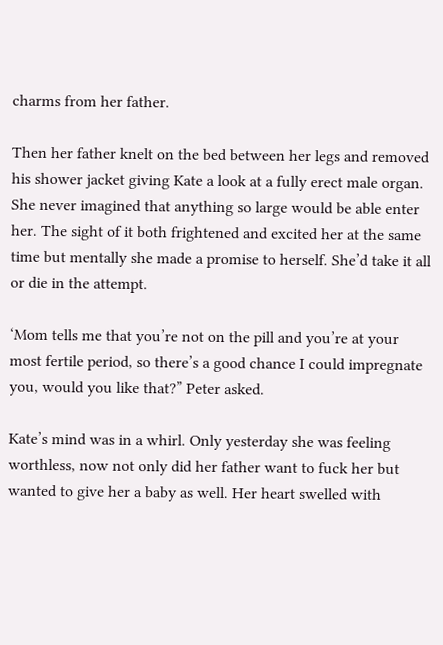charms from her father.

Then her father knelt on the bed between her legs and removed his shower jacket giving Kate a look at a fully erect male organ. She never imagined that anything so large would be able enter her. The sight of it both frightened and excited her at the same time but mentally she made a promise to herself. She’d take it all or die in the attempt.

‘Mom tells me that you’re not on the pill and you’re at your most fertile period, so there’s a good chance I could impregnate you, would you like that?” Peter asked.

Kate’s mind was in a whirl. Only yesterday she was feeling worthless, now not only did her father want to fuck her but wanted to give her a baby as well. Her heart swelled with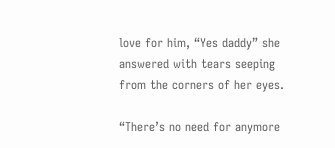love for him, “Yes daddy” she answered with tears seeping from the corners of her eyes.

“There’s no need for anymore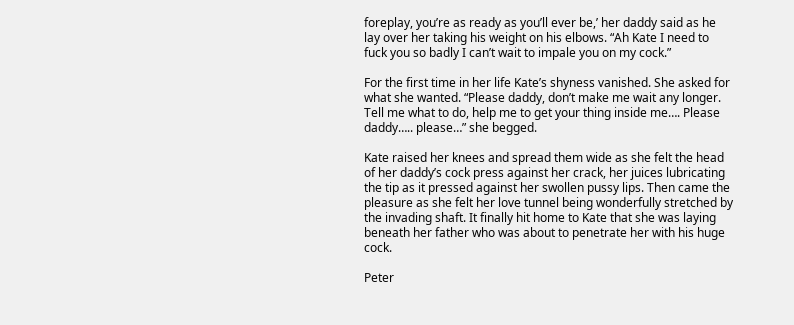foreplay, you’re as ready as you’ll ever be,’ her daddy said as he lay over her taking his weight on his elbows. “Ah Kate I need to fuck you so badly I can’t wait to impale you on my cock.”

For the first time in her life Kate’s shyness vanished. She asked for what she wanted. “Please daddy, don’t make me wait any longer. Tell me what to do, help me to get your thing inside me…. Please daddy….. please…” she begged.

Kate raised her knees and spread them wide as she felt the head of her daddy’s cock press against her crack, her juices lubricating the tip as it pressed against her swollen pussy lips. Then came the pleasure as she felt her love tunnel being wonderfully stretched by the invading shaft. It finally hit home to Kate that she was laying beneath her father who was about to penetrate her with his huge cock.

Peter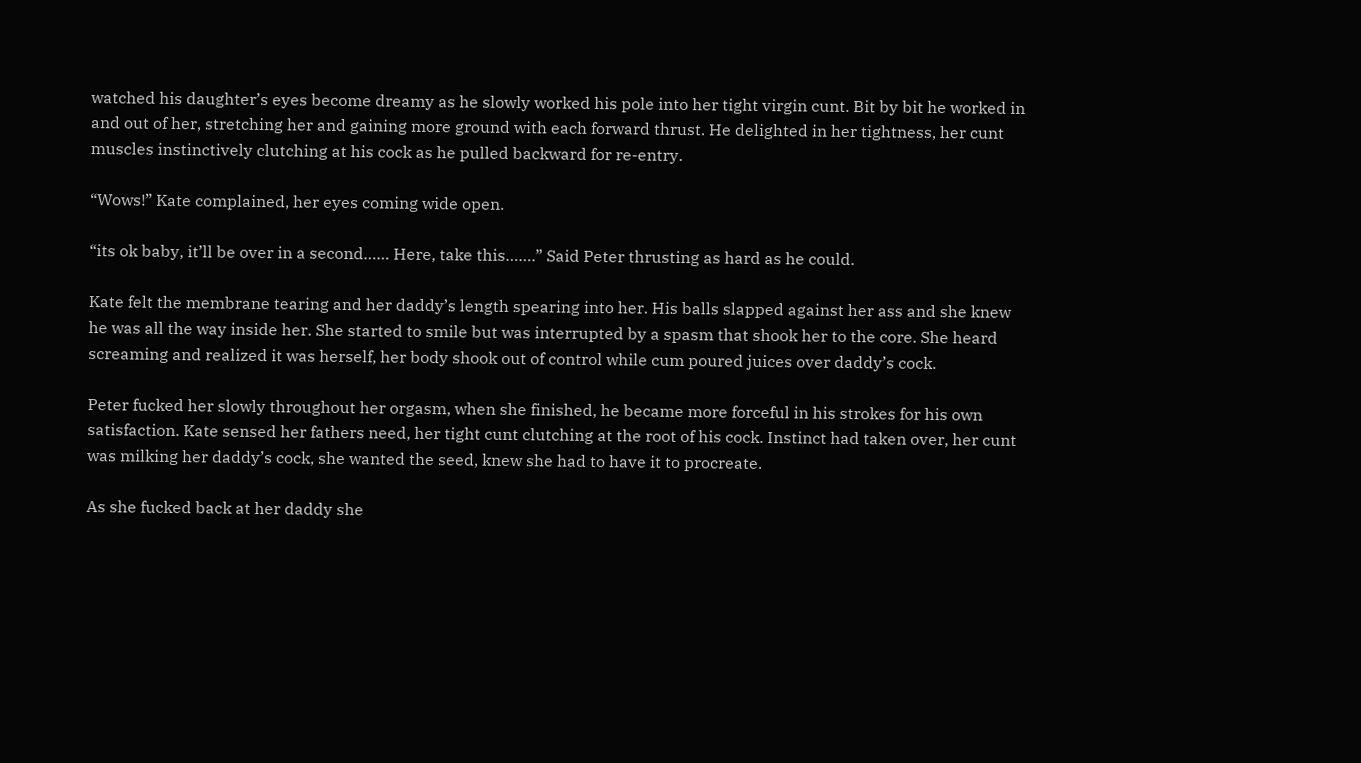watched his daughter’s eyes become dreamy as he slowly worked his pole into her tight virgin cunt. Bit by bit he worked in and out of her, stretching her and gaining more ground with each forward thrust. He delighted in her tightness, her cunt muscles instinctively clutching at his cock as he pulled backward for re-entry.

“Wows!” Kate complained, her eyes coming wide open.

“its ok baby, it’ll be over in a second…… Here, take this…….” Said Peter thrusting as hard as he could.

Kate felt the membrane tearing and her daddy’s length spearing into her. His balls slapped against her ass and she knew he was all the way inside her. She started to smile but was interrupted by a spasm that shook her to the core. She heard screaming and realized it was herself, her body shook out of control while cum poured juices over daddy’s cock.

Peter fucked her slowly throughout her orgasm, when she finished, he became more forceful in his strokes for his own satisfaction. Kate sensed her fathers need, her tight cunt clutching at the root of his cock. Instinct had taken over, her cunt was milking her daddy’s cock, she wanted the seed, knew she had to have it to procreate.

As she fucked back at her daddy she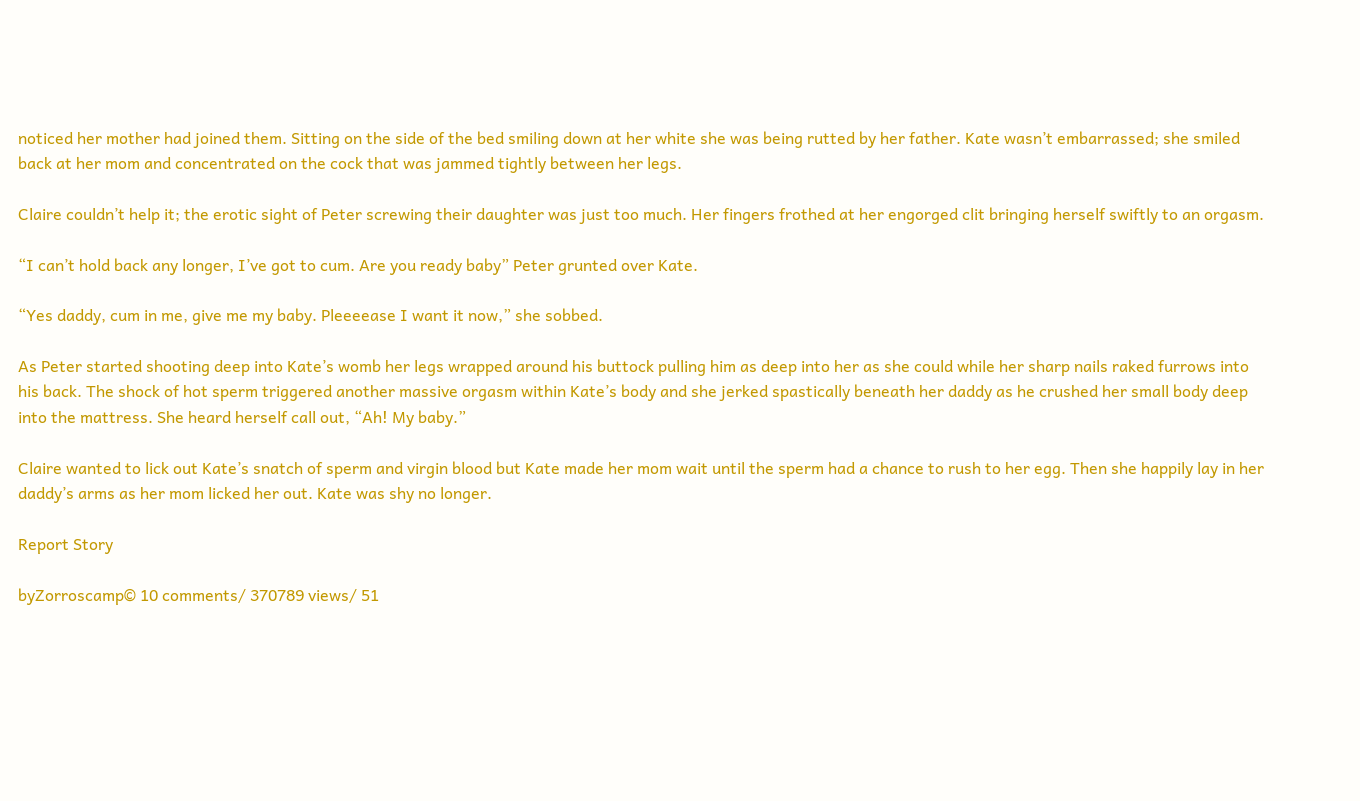noticed her mother had joined them. Sitting on the side of the bed smiling down at her white she was being rutted by her father. Kate wasn’t embarrassed; she smiled back at her mom and concentrated on the cock that was jammed tightly between her legs.

Claire couldn’t help it; the erotic sight of Peter screwing their daughter was just too much. Her fingers frothed at her engorged clit bringing herself swiftly to an orgasm.

“I can’t hold back any longer, I’ve got to cum. Are you ready baby” Peter grunted over Kate.

“Yes daddy, cum in me, give me my baby. Pleeeease I want it now,” she sobbed.

As Peter started shooting deep into Kate’s womb her legs wrapped around his buttock pulling him as deep into her as she could while her sharp nails raked furrows into his back. The shock of hot sperm triggered another massive orgasm within Kate’s body and she jerked spastically beneath her daddy as he crushed her small body deep into the mattress. She heard herself call out, “Ah! My baby.”

Claire wanted to lick out Kate’s snatch of sperm and virgin blood but Kate made her mom wait until the sperm had a chance to rush to her egg. Then she happily lay in her daddy’s arms as her mom licked her out. Kate was shy no longer.

Report Story

byZorroscamp© 10 comments/ 370789 views/ 51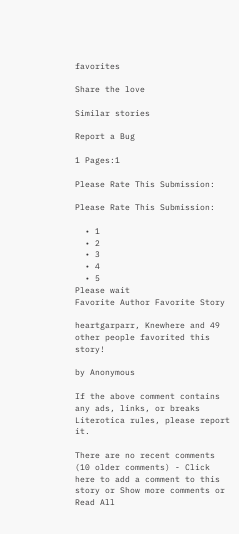favorites

Share the love

Similar stories

Report a Bug

1 Pages:1

Please Rate This Submission:

Please Rate This Submission:

  • 1
  • 2
  • 3
  • 4
  • 5
Please wait
Favorite Author Favorite Story

heartgarparr, Knewhere and 49 other people favorited this story!

by Anonymous

If the above comment contains any ads, links, or breaks Literotica rules, please report it.

There are no recent comments (10 older comments) - Click here to add a comment to this story or Show more comments or Read All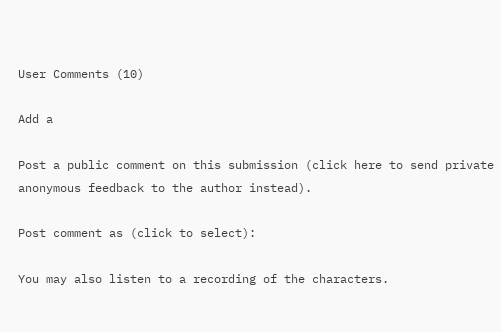User Comments (10)

Add a

Post a public comment on this submission (click here to send private anonymous feedback to the author instead).

Post comment as (click to select):

You may also listen to a recording of the characters.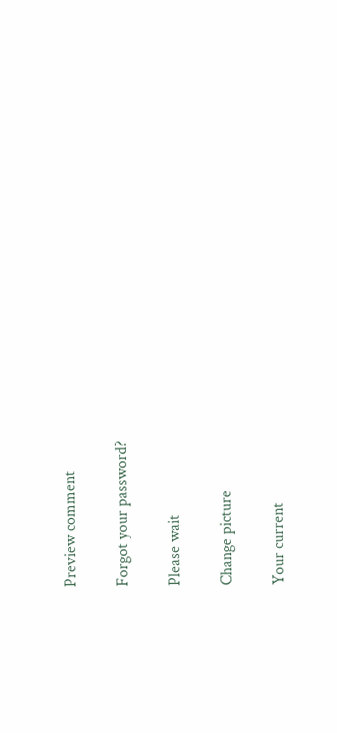Preview comment

Forgot your password?

Please wait

Change picture

Your current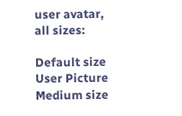user avatar, all sizes:

Default size User Picture  Medium size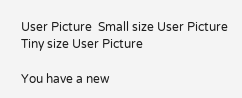User Picture  Small size User Picture  Tiny size User Picture

You have a new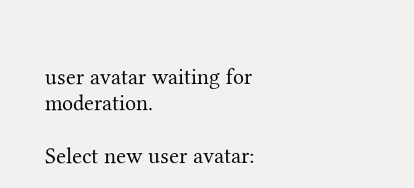user avatar waiting for moderation.

Select new user avatar: